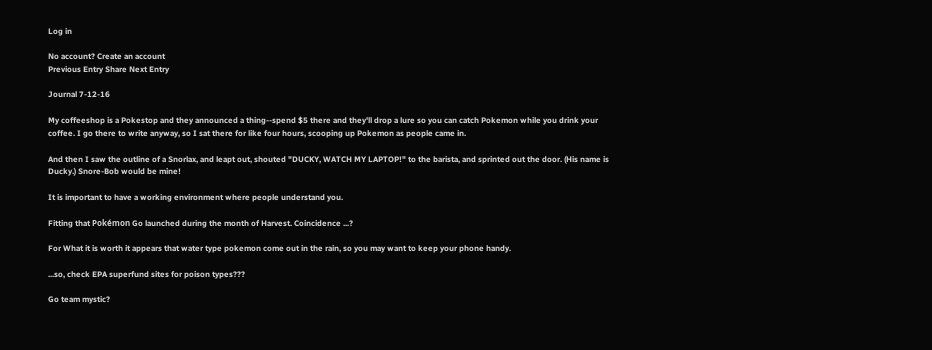Log in

No account? Create an account
Previous Entry Share Next Entry

Journal 7-12-16

My coffeeshop is a Pokestop and they announced a thing--spend $5 there and they'll drop a lure so you can catch Pokemon while you drink your coffee. I go there to write anyway, so I sat there for like four hours, scooping up Pokemon as people came in.

And then I saw the outline of a Snorlax, and leapt out, shouted "DUCKY, WATCH MY LAPTOP!" to the barista, and sprinted out the door. (His name is Ducky.) Snore-Bob would be mine!

It is important to have a working environment where people understand you.

Fitting that Pokémon Go launched during the month of Harvest. Coincidence ...?

For What it is worth it appears that water type pokemon come out in the rain, so you may want to keep your phone handy.

...so, check EPA superfund sites for poison types???

Go team mystic?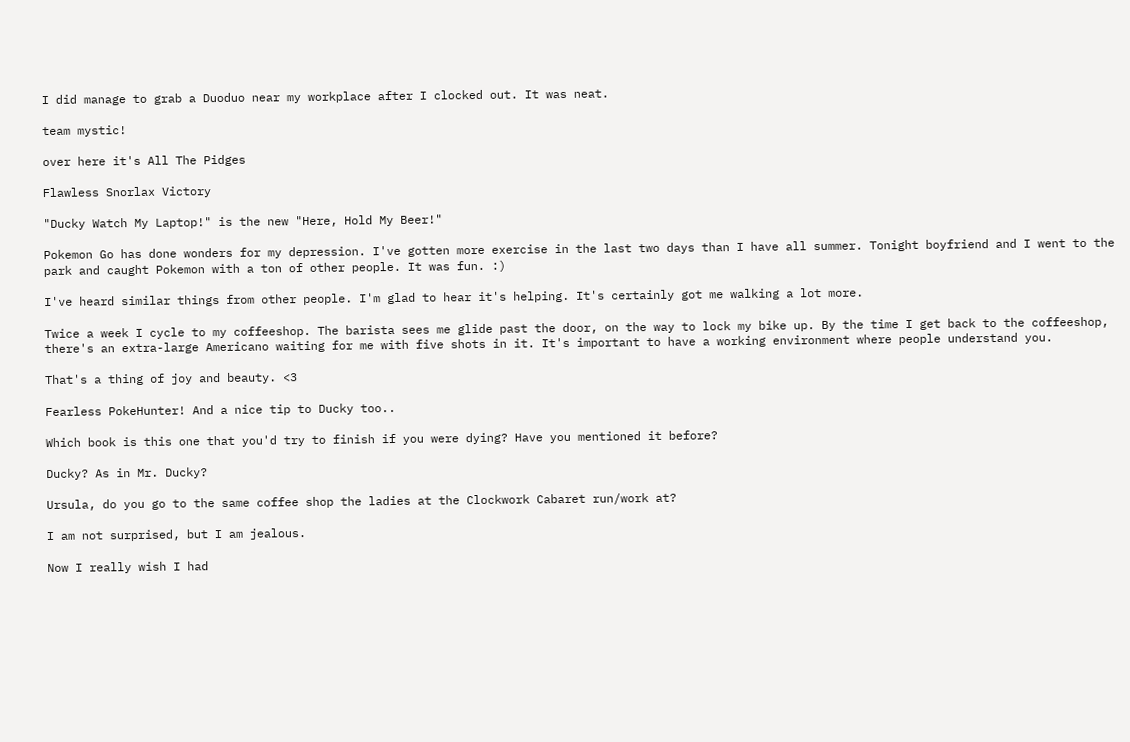I did manage to grab a Duoduo near my workplace after I clocked out. It was neat.

team mystic!

over here it's All The Pidges

Flawless Snorlax Victory

"Ducky Watch My Laptop!" is the new "Here, Hold My Beer!"

Pokemon Go has done wonders for my depression. I've gotten more exercise in the last two days than I have all summer. Tonight boyfriend and I went to the park and caught Pokemon with a ton of other people. It was fun. :)

I've heard similar things from other people. I'm glad to hear it's helping. It's certainly got me walking a lot more.

Twice a week I cycle to my coffeeshop. The barista sees me glide past the door, on the way to lock my bike up. By the time I get back to the coffeeshop, there's an extra-large Americano waiting for me with five shots in it. It's important to have a working environment where people understand you.

That's a thing of joy and beauty. <3

Fearless PokeHunter! And a nice tip to Ducky too..

Which book is this one that you'd try to finish if you were dying? Have you mentioned it before?

Ducky? As in Mr. Ducky?

Ursula, do you go to the same coffee shop the ladies at the Clockwork Cabaret run/work at?

I am not surprised, but I am jealous.

Now I really wish I had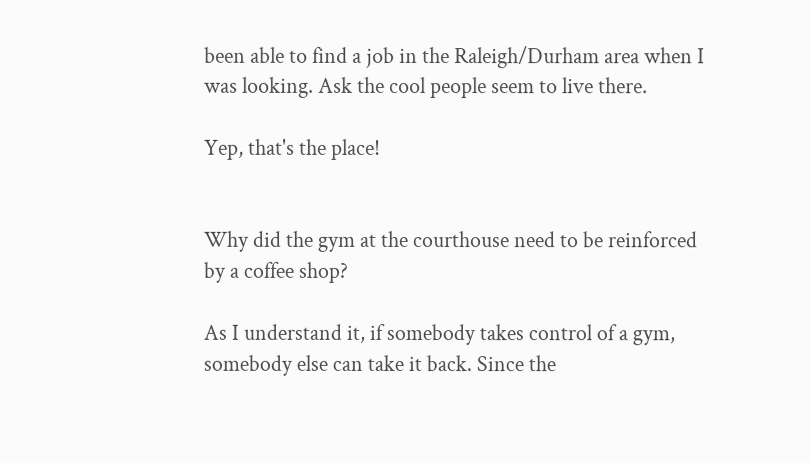been able to find a job in the Raleigh/Durham area when I was looking. Ask the cool people seem to live there.

Yep, that's the place!


Why did the gym at the courthouse need to be reinforced by a coffee shop?

As I understand it, if somebody takes control of a gym, somebody else can take it back. Since the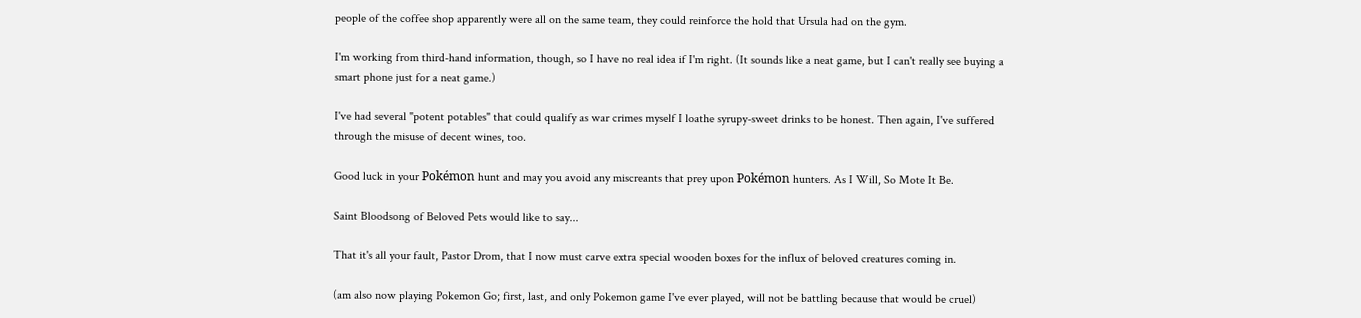people of the coffee shop apparently were all on the same team, they could reinforce the hold that Ursula had on the gym.

I'm working from third-hand information, though, so I have no real idea if I'm right. (It sounds like a neat game, but I can't really see buying a smart phone just for a neat game.)

I've had several "potent potables" that could qualify as war crimes myself I loathe syrupy-sweet drinks to be honest. Then again, I've suffered through the misuse of decent wines, too.

Good luck in your Pokémon hunt and may you avoid any miscreants that prey upon Pokémon hunters. As I Will, So Mote It Be.

Saint Bloodsong of Beloved Pets would like to say...

That it's all your fault, Pastor Drom, that I now must carve extra special wooden boxes for the influx of beloved creatures coming in.

(am also now playing Pokemon Go; first, last, and only Pokemon game I've ever played, will not be battling because that would be cruel)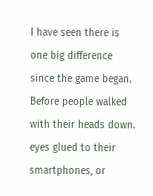I have seen there is one big difference since the game began. Before people walked with their heads down. eyes glued to their smartphones, or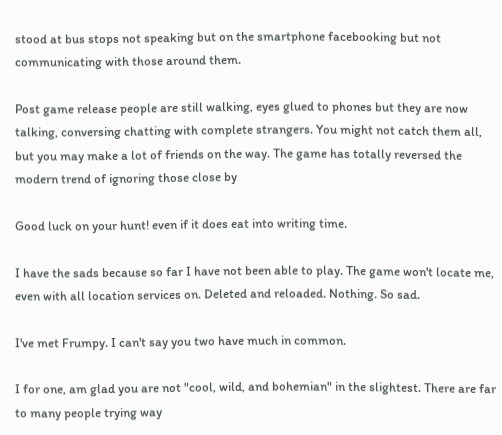stood at bus stops not speaking but on the smartphone facebooking but not communicating with those around them.

Post game release people are still walking, eyes glued to phones but they are now talking, conversing chatting with complete strangers. You might not catch them all, but you may make a lot of friends on the way. The game has totally reversed the modern trend of ignoring those close by

Good luck on your hunt! even if it does eat into writing time.

I have the sads because so far I have not been able to play. The game won't locate me, even with all location services on. Deleted and reloaded. Nothing. So sad.

I've met Frumpy. I can't say you two have much in common.

I for one, am glad you are not "cool, wild, and bohemian" in the slightest. There are far to many people trying way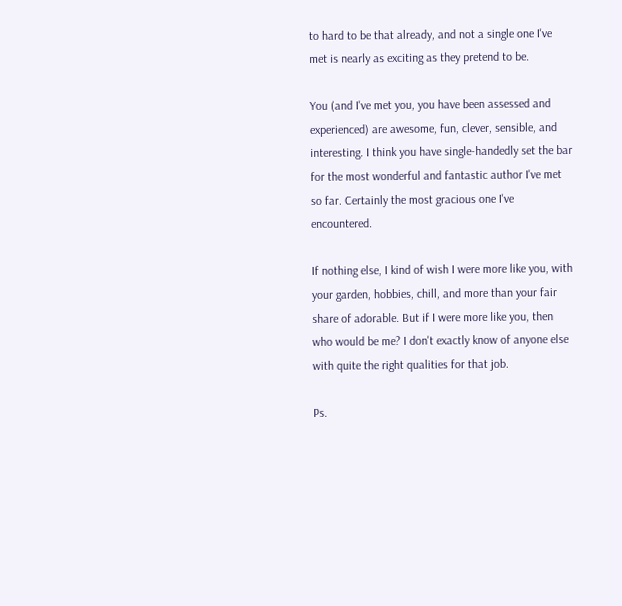to hard to be that already, and not a single one I've met is nearly as exciting as they pretend to be.

You (and I've met you, you have been assessed and experienced) are awesome, fun, clever, sensible, and interesting. I think you have single-handedly set the bar for the most wonderful and fantastic author I've met so far. Certainly the most gracious one I've encountered.

If nothing else, I kind of wish I were more like you, with your garden, hobbies, chill, and more than your fair share of adorable. But if I were more like you, then who would be me? I don't exactly know of anyone else with quite the right qualities for that job.

Ps.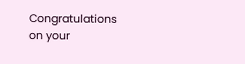Congratulations on your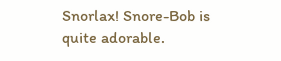Snorlax! Snore-Bob is quite adorable.